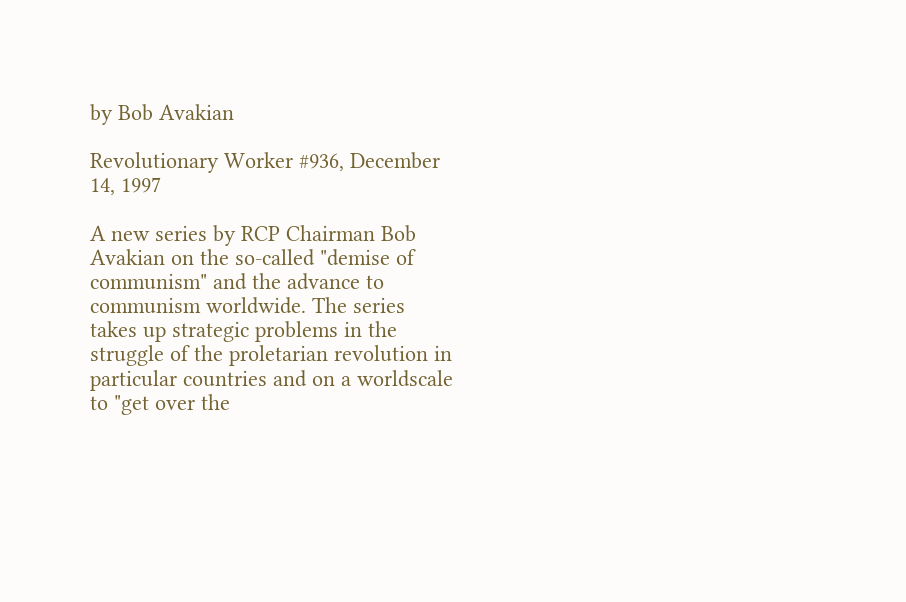by Bob Avakian

Revolutionary Worker #936, December 14, 1997

A new series by RCP Chairman Bob Avakian on the so-called "demise of communism" and the advance to communism worldwide. The series takes up strategic problems in the struggle of the proletarian revolution in particular countries and on a worldscale to "get over the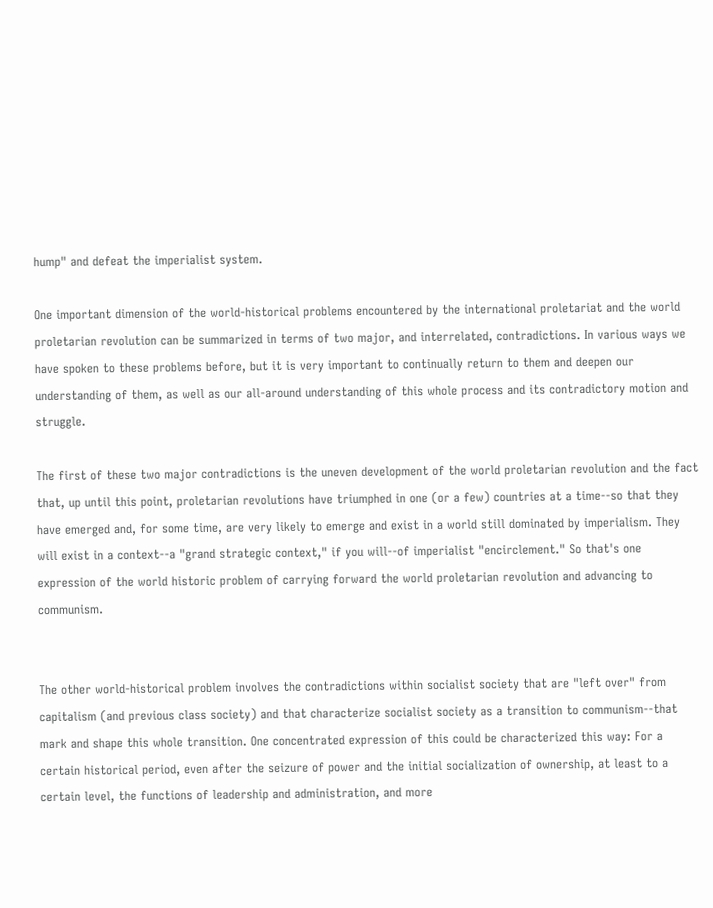hump" and defeat the imperialist system.

One important dimension of the world-historical problems encountered by the international proletariat and the world proletarian revolution can be summarized in terms of two major, and interrelated, contradictions. In various ways we have spoken to these problems before, but it is very important to continually return to them and deepen our understanding of them, as well as our all-around understanding of this whole process and its contradictory motion and struggle.

The first of these two major contradictions is the uneven development of the world proletarian revolution and the fact that, up until this point, proletarian revolutions have triumphed in one (or a few) countries at a time--so that they have emerged and, for some time, are very likely to emerge and exist in a world still dominated by imperialism. They will exist in a context--a "grand strategic context," if you will--of imperialist "encirclement." So that's one expression of the world historic problem of carrying forward the world proletarian revolution and advancing to communism.


The other world-historical problem involves the contradictions within socialist society that are "left over" from capitalism (and previous class society) and that characterize socialist society as a transition to communism--that mark and shape this whole transition. One concentrated expression of this could be characterized this way: For a certain historical period, even after the seizure of power and the initial socialization of ownership, at least to a certain level, the functions of leadership and administration, and more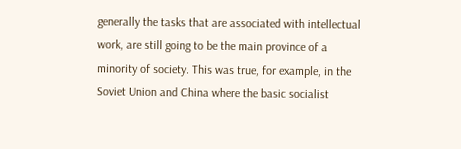generally the tasks that are associated with intellectual work, are still going to be the main province of a minority of society. This was true, for example, in the Soviet Union and China where the basic socialist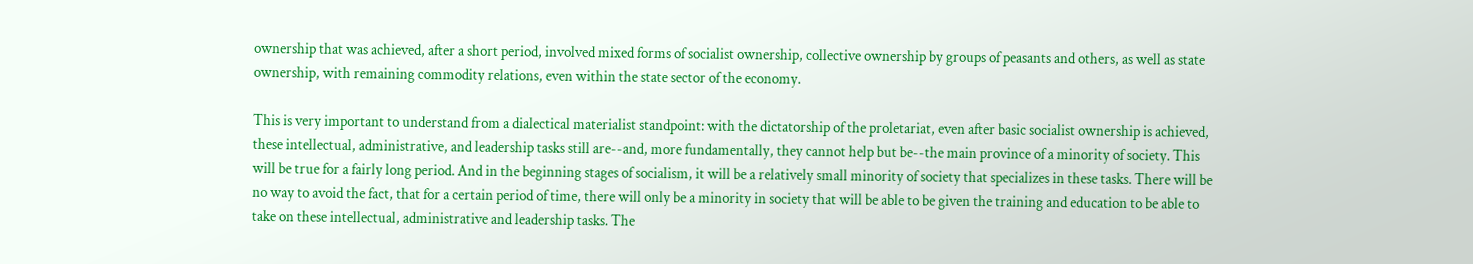ownership that was achieved, after a short period, involved mixed forms of socialist ownership, collective ownership by groups of peasants and others, as well as state ownership, with remaining commodity relations, even within the state sector of the economy.

This is very important to understand from a dialectical materialist standpoint: with the dictatorship of the proletariat, even after basic socialist ownership is achieved, these intellectual, administrative, and leadership tasks still are--and, more fundamentally, they cannot help but be--the main province of a minority of society. This will be true for a fairly long period. And in the beginning stages of socialism, it will be a relatively small minority of society that specializes in these tasks. There will be no way to avoid the fact, that for a certain period of time, there will only be a minority in society that will be able to be given the training and education to be able to take on these intellectual, administrative and leadership tasks. The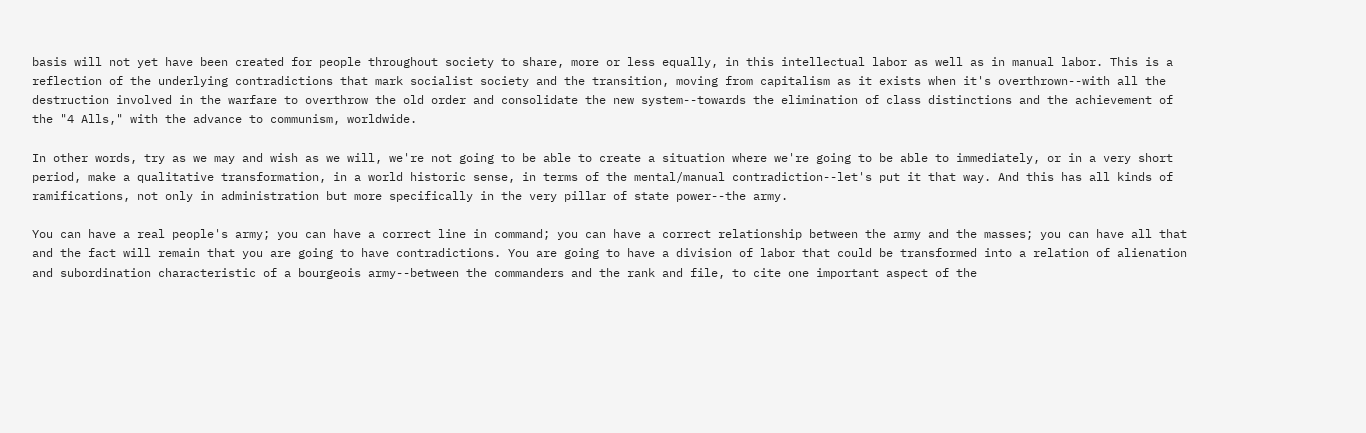basis will not yet have been created for people throughout society to share, more or less equally, in this intellectual labor as well as in manual labor. This is a reflection of the underlying contradictions that mark socialist society and the transition, moving from capitalism as it exists when it's overthrown--with all the destruction involved in the warfare to overthrow the old order and consolidate the new system--towards the elimination of class distinctions and the achievement of the "4 Alls," with the advance to communism, worldwide.

In other words, try as we may and wish as we will, we're not going to be able to create a situation where we're going to be able to immediately, or in a very short period, make a qualitative transformation, in a world historic sense, in terms of the mental/manual contradiction--let's put it that way. And this has all kinds of ramifications, not only in administration but more specifically in the very pillar of state power--the army.

You can have a real people's army; you can have a correct line in command; you can have a correct relationship between the army and the masses; you can have all that and the fact will remain that you are going to have contradictions. You are going to have a division of labor that could be transformed into a relation of alienation and subordination characteristic of a bourgeois army--between the commanders and the rank and file, to cite one important aspect of the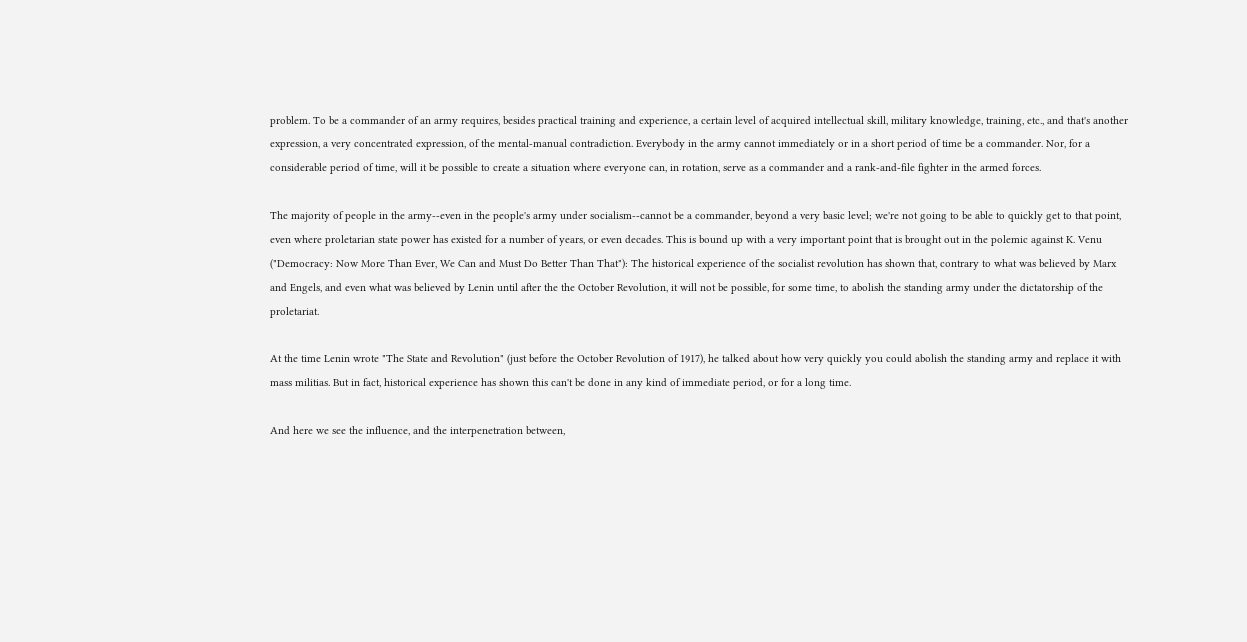problem. To be a commander of an army requires, besides practical training and experience, a certain level of acquired intellectual skill, military knowledge, training, etc., and that's another expression, a very concentrated expression, of the mental-manual contradiction. Everybody in the army cannot immediately or in a short period of time be a commander. Nor, for a considerable period of time, will it be possible to create a situation where everyone can, in rotation, serve as a commander and a rank-and-file fighter in the armed forces.

The majority of people in the army--even in the people's army under socialism--cannot be a commander, beyond a very basic level; we're not going to be able to quickly get to that point, even where proletarian state power has existed for a number of years, or even decades. This is bound up with a very important point that is brought out in the polemic against K. Venu ("Democracy: Now More Than Ever, We Can and Must Do Better Than That"): The historical experience of the socialist revolution has shown that, contrary to what was believed by Marx and Engels, and even what was believed by Lenin until after the the October Revolution, it will not be possible, for some time, to abolish the standing army under the dictatorship of the proletariat.

At the time Lenin wrote "The State and Revolution" (just before the October Revolution of 1917), he talked about how very quickly you could abolish the standing army and replace it with mass militias. But in fact, historical experience has shown this can't be done in any kind of immediate period, or for a long time.

And here we see the influence, and the interpenetration between,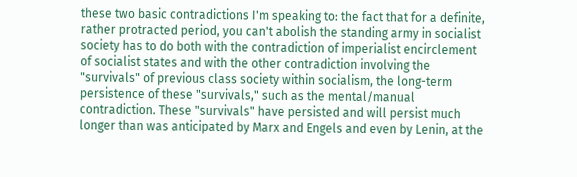these two basic contradictions I'm speaking to: the fact that for a definite, rather protracted period, you can't abolish the standing army in socialist society has to do both with the contradiction of imperialist encirclement of socialist states and with the other contradiction involving the "survivals" of previous class society within socialism, the long-term persistence of these "survivals," such as the mental/manual contradiction. These "survivals" have persisted and will persist much longer than was anticipated by Marx and Engels and even by Lenin, at the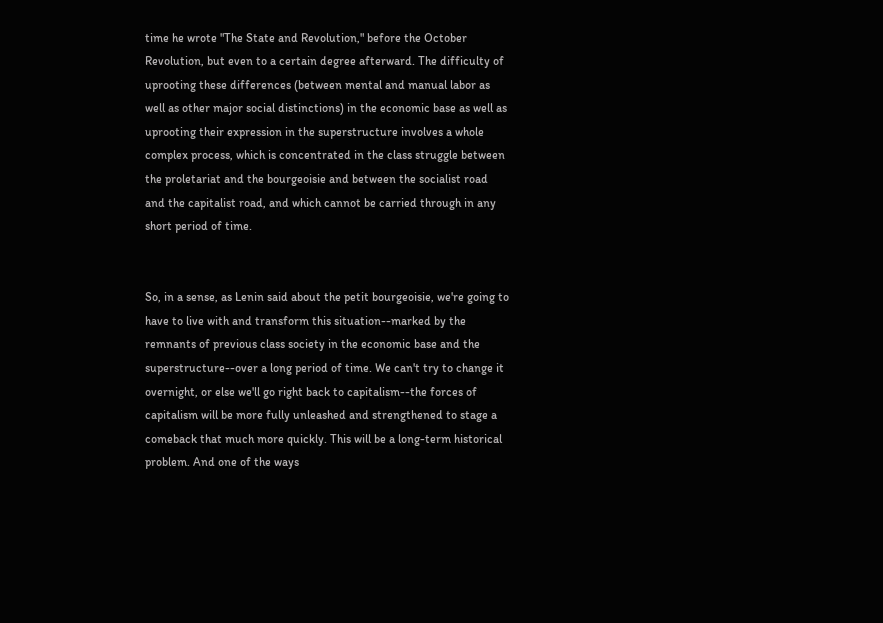time he wrote "The State and Revolution," before the October Revolution, but even to a certain degree afterward. The difficulty of uprooting these differences (between mental and manual labor as well as other major social distinctions) in the economic base as well as uprooting their expression in the superstructure involves a whole complex process, which is concentrated in the class struggle between the proletariat and the bourgeoisie and between the socialist road and the capitalist road, and which cannot be carried through in any short period of time.


So, in a sense, as Lenin said about the petit bourgeoisie, we're going to have to live with and transform this situation--marked by the remnants of previous class society in the economic base and the superstructure--over a long period of time. We can't try to change it overnight, or else we'll go right back to capitalism--the forces of capitalism will be more fully unleashed and strengthened to stage a comeback that much more quickly. This will be a long-term historical problem. And one of the ways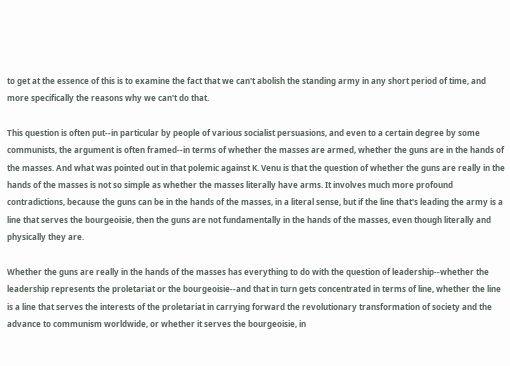to get at the essence of this is to examine the fact that we can't abolish the standing army in any short period of time, and more specifically the reasons why we can't do that.

This question is often put--in particular by people of various socialist persuasions, and even to a certain degree by some communists, the argument is often framed--in terms of whether the masses are armed, whether the guns are in the hands of the masses. And what was pointed out in that polemic against K. Venu is that the question of whether the guns are really in the hands of the masses is not so simple as whether the masses literally have arms. It involves much more profound contradictions, because the guns can be in the hands of the masses, in a literal sense, but if the line that's leading the army is a line that serves the bourgeoisie, then the guns are not fundamentally in the hands of the masses, even though literally and physically they are.

Whether the guns are really in the hands of the masses has everything to do with the question of leadership--whether the leadership represents the proletariat or the bourgeoisie--and that in turn gets concentrated in terms of line, whether the line is a line that serves the interests of the proletariat in carrying forward the revolutionary transformation of society and the advance to communism worldwide, or whether it serves the bourgeoisie, in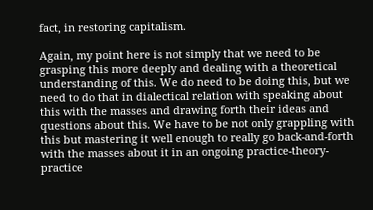fact, in restoring capitalism.

Again, my point here is not simply that we need to be grasping this more deeply and dealing with a theoretical understanding of this. We do need to be doing this, but we need to do that in dialectical relation with speaking about this with the masses and drawing forth their ideas and questions about this. We have to be not only grappling with this but mastering it well enough to really go back-and-forth with the masses about it in an ongoing practice-theory-practice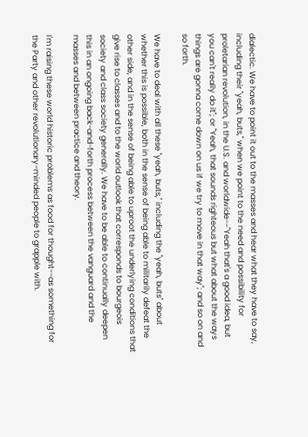dialectic. We have to point it out to the masses and hear what they have to say, including their "yeah, buts," when we point to the need and possibility for proletarian revolution, in the U.S. and worldwide--"Yeah that's a good idea, but you can't really do it"; or "Yeah, that sounds righteous but what about the ways things are gonna come down on us if we try to move in that way"; and so on and so forth.

We have to deal with all these "yeah, buts," including the "yeah, buts" about whether this is possible, both in the sense of being able to militarily defeat the other side, and in the sense of being able to uproot the underlying conditions that give rise to classes and to the world outlook that corresponds to bourgeois society and class society generally. We have to be able to continually deepen this in an ongoing back-and-forth process between the vanguard and the masses and between practice and theory.

I'm raising these world historic problems as food for thought--as something for the Party and other revolutionary-minded people to grapple with.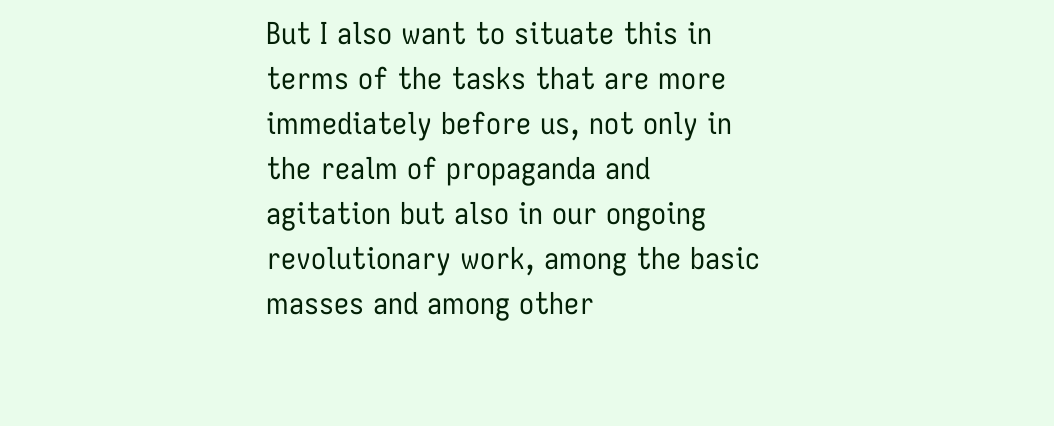But I also want to situate this in terms of the tasks that are more immediately before us, not only in the realm of propaganda and agitation but also in our ongoing revolutionary work, among the basic masses and among other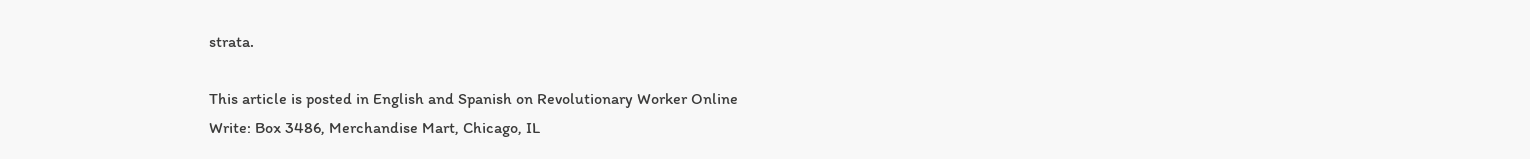strata.

This article is posted in English and Spanish on Revolutionary Worker Online
Write: Box 3486, Merchandise Mart, Chicago, IL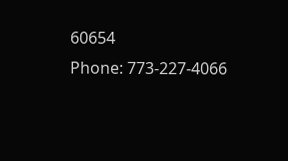60654
Phone: 773-227-4066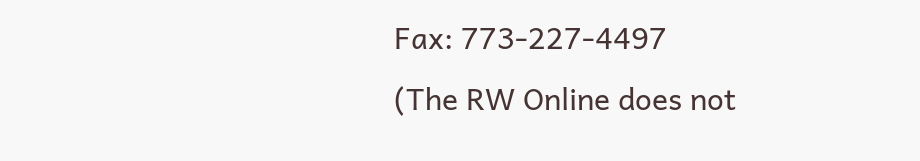Fax: 773-227-4497
(The RW Online does not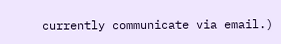currently communicate via email.)